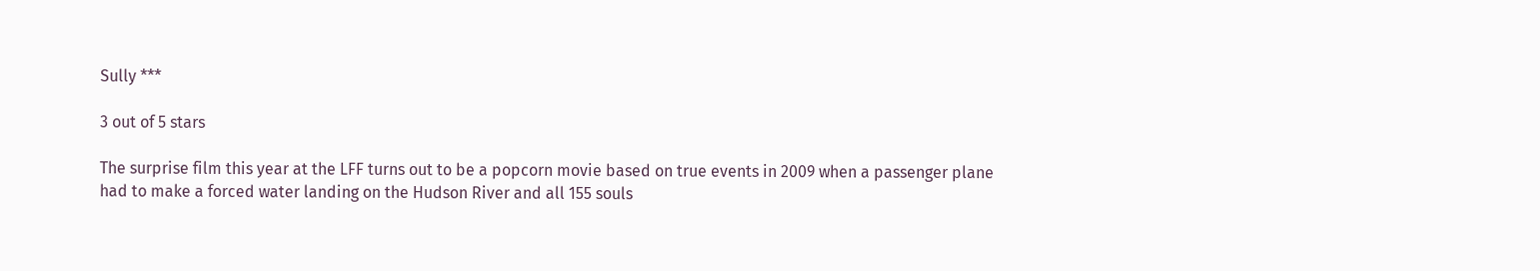Sully ***

3 out of 5 stars

The surprise film this year at the LFF turns out to be a popcorn movie based on true events in 2009 when a passenger plane had to make a forced water landing on the Hudson River and all 155 souls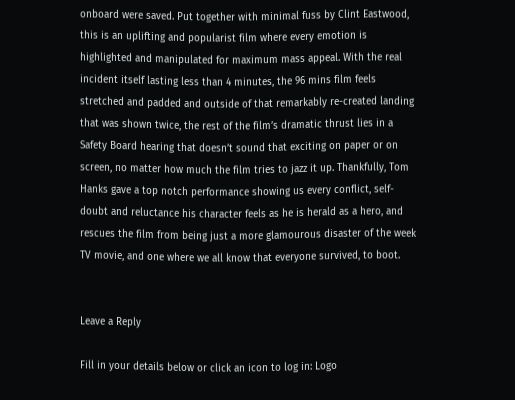onboard were saved. Put together with minimal fuss by Clint Eastwood, this is an uplifting and popularist film where every emotion is highlighted and manipulated for maximum mass appeal. With the real incident itself lasting less than 4 minutes, the 96 mins film feels stretched and padded and outside of that remarkably re-created landing that was shown twice, the rest of the film’s dramatic thrust lies in a Safety Board hearing that doesn’t sound that exciting on paper or on screen, no matter how much the film tries to jazz it up. Thankfully, Tom Hanks gave a top notch performance showing us every conflict, self-doubt and reluctance his character feels as he is herald as a hero, and rescues the film from being just a more glamourous disaster of the week TV movie, and one where we all know that everyone survived, to boot.


Leave a Reply

Fill in your details below or click an icon to log in: Logo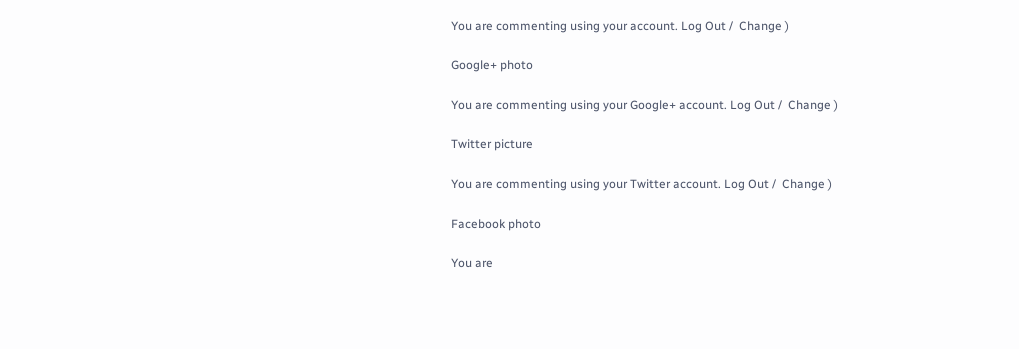You are commenting using your account. Log Out /  Change )

Google+ photo

You are commenting using your Google+ account. Log Out /  Change )

Twitter picture

You are commenting using your Twitter account. Log Out /  Change )

Facebook photo

You are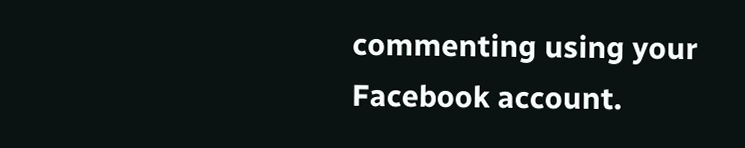commenting using your Facebook account.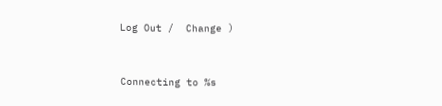Log Out /  Change )


Connecting to %s